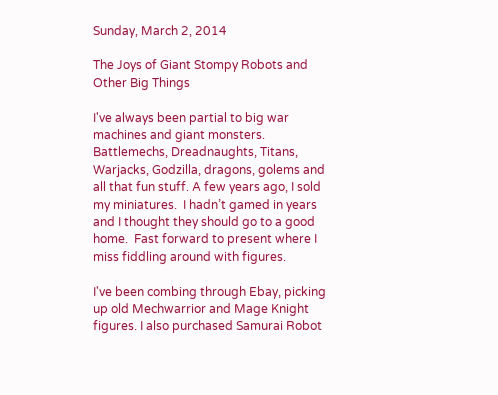Sunday, March 2, 2014

The Joys of Giant Stompy Robots and Other Big Things

I've always been partial to big war machines and giant monsters. Battlemechs, Dreadnaughts, Titans, Warjacks, Godzilla, dragons, golems and all that fun stuff. A few years ago, I sold my miniatures.  I hadn’t gamed in years and I thought they should go to a good home.  Fast forward to present where I miss fiddling around with figures.

I've been combing through Ebay, picking up old Mechwarrior and Mage Knight figures. I also purchased Samurai Robot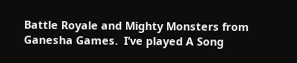Battle Royale and Mighty Monsters from Ganesha Games.  I’ve played A Song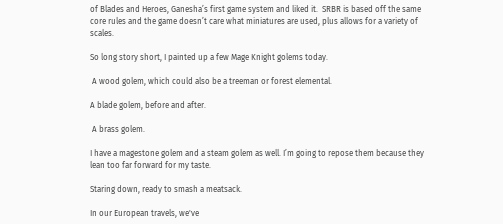of Blades and Heroes, Ganesha’s first game system and liked it.  SRBR is based off the same core rules and the game doesn’t care what miniatures are used, plus allows for a variety of scales.

So long story short, I painted up a few Mage Knight golems today.

 A wood golem, which could also be a treeman or forest elemental.

A blade golem, before and after.

 A brass golem.

I have a magestone golem and a steam golem as well. I’m going to repose them because they lean too far forward for my taste.

Staring down, ready to smash a meatsack.

In our European travels, we've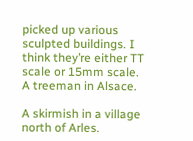picked up various sculpted buildings. I think they’re either TT scale or 15mm scale.
A treeman in Alsace.

A skirmish in a village north of Arles.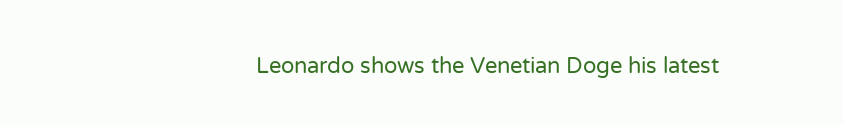Leonardo shows the Venetian Doge his latest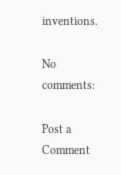inventions.

No comments:

Post a Comment